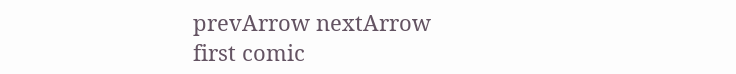prevArrow nextArrow
first comic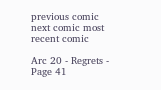previous comic next comic most recent comic

Arc 20 - Regrets - Page 41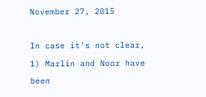November 27, 2015

In case it's not clear, 1) Marlin and Noor have been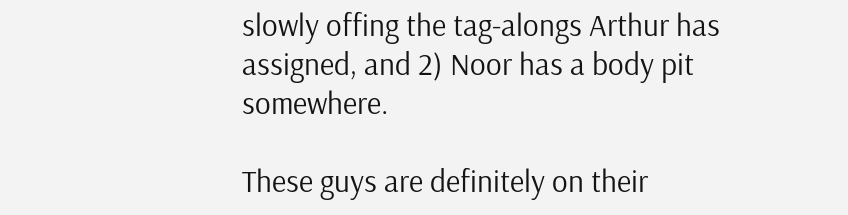slowly offing the tag-alongs Arthur has assigned, and 2) Noor has a body pit somewhere.

These guys are definitely on their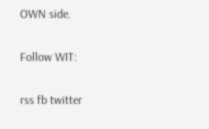OWN side.

Follow WIT:

rss fb twitter